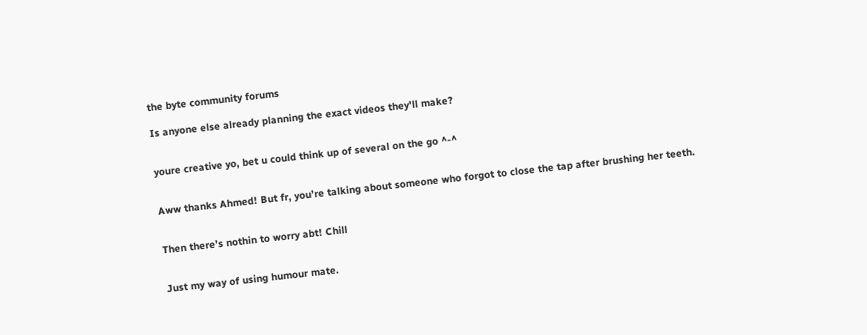the byte community forums

Is anyone else already planning the exact videos they'll make?


youre creative yo, bet u could think up of several on the go ^-^


Aww thanks Ahmed! But fr, you’re talking about someone who forgot to close the tap after brushing her teeth.


Then there’s nothin to worry abt! Chill


Just my way of using humour mate.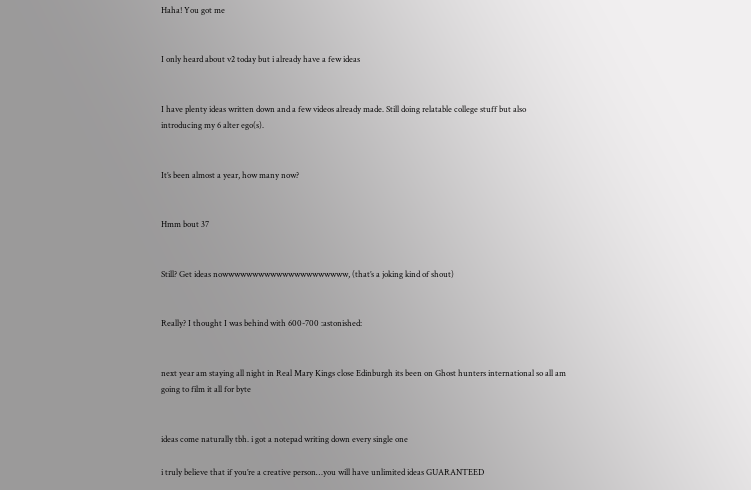Haha! You got me


I only heard about v2 today but i already have a few ideas


I have plenty ideas written down and a few videos already made. Still doing relatable college stuff but also introducing my 6 alter ego(s).


It’s been almost a year, how many now?


Hmm bout 37


Still? Get ideas nowwwwwwwwwwwwwwwwwwwww, (that’s a joking kind of shout)


Really? I thought I was behind with 600-700 :astonished:


next year am staying all night in Real Mary Kings close Edinburgh its been on Ghost hunters international so all am going to film it all for byte


ideas come naturally tbh. i got a notepad writing down every single one

i truly believe that if you’re a creative person…you will have unlimited ideas GUARANTEED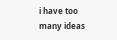i have too many ideas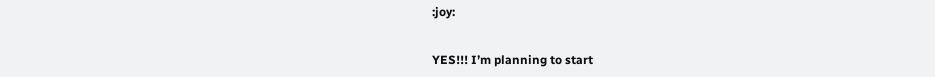:joy:


YES!!! I’m planning to start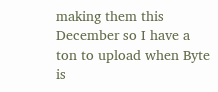making them this December so I have a ton to upload when Byte is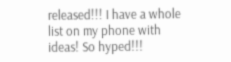released!!! I have a whole list on my phone with ideas! So hyped!!!